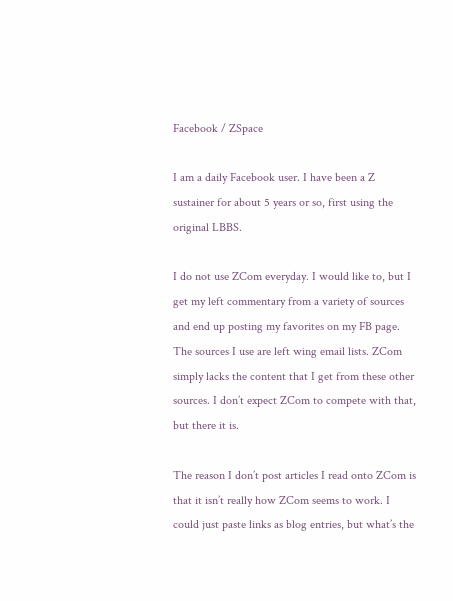Facebook / ZSpace

I am a daily Facebook user. I have been a Z sustainer for about 5 years or so, first using the original LBBS.

I do not use ZCom everyday. I would like to, but I get my left commentary from a variety of sources and end up posting my favorites on my FB page. The sources I use are left wing email lists. ZCom simply lacks the content that I get from these other sources. I don’t expect ZCom to compete with that, but there it is.

The reason I don’t post articles I read onto ZCom is that it isn’t really how ZCom seems to work. I could just paste links as blog entries, but what’s the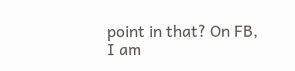point in that? On FB, I am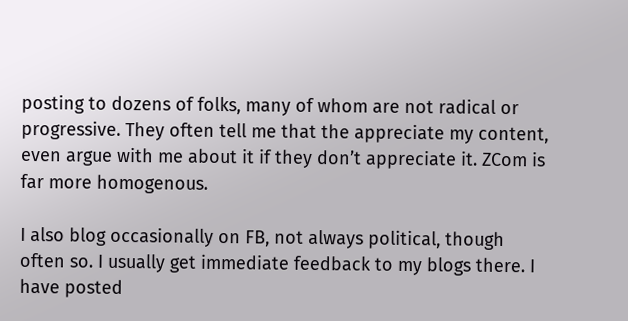posting to dozens of folks, many of whom are not radical or progressive. They often tell me that the appreciate my content, even argue with me about it if they don’t appreciate it. ZCom is far more homogenous.

I also blog occasionally on FB, not always political, though often so. I usually get immediate feedback to my blogs there. I have posted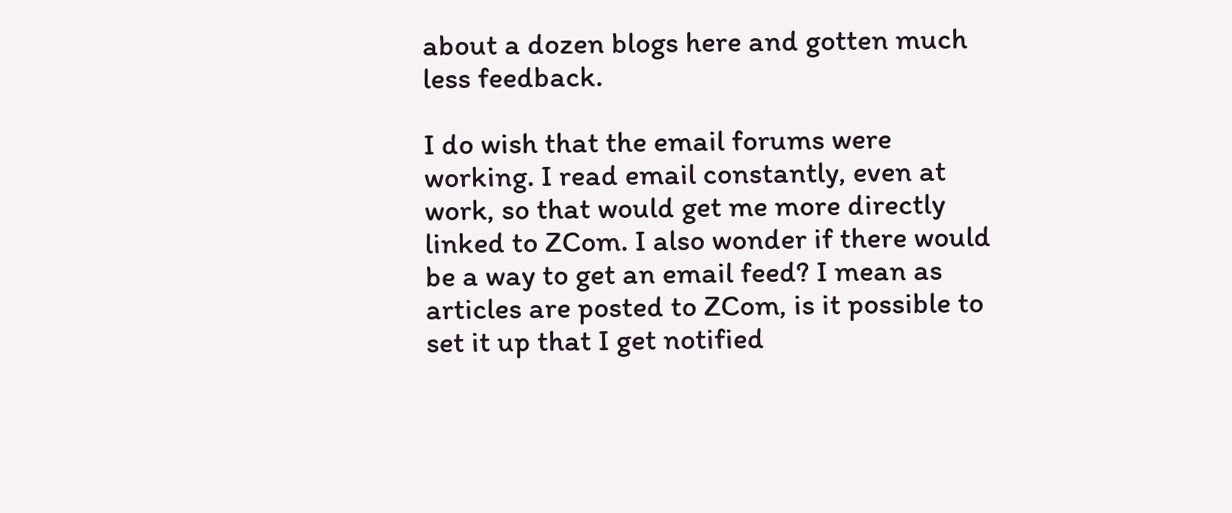about a dozen blogs here and gotten much less feedback.

I do wish that the email forums were working. I read email constantly, even at work, so that would get me more directly linked to ZCom. I also wonder if there would be a way to get an email feed? I mean as articles are posted to ZCom, is it possible to set it up that I get notified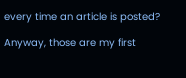every time an article is posted?

Anyway, those are my first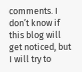comments. I don’t know if this blog will get noticed, but I will try to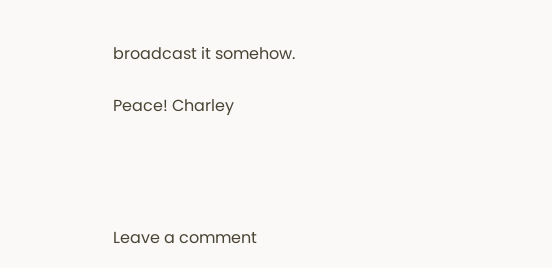broadcast it somehow.

Peace! Charley




Leave a comment